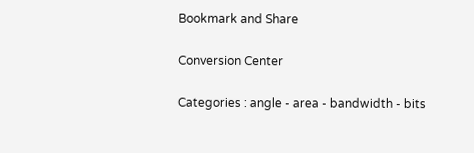Bookmark and Share

Conversion Center

Categories : angle - area - bandwidth - bits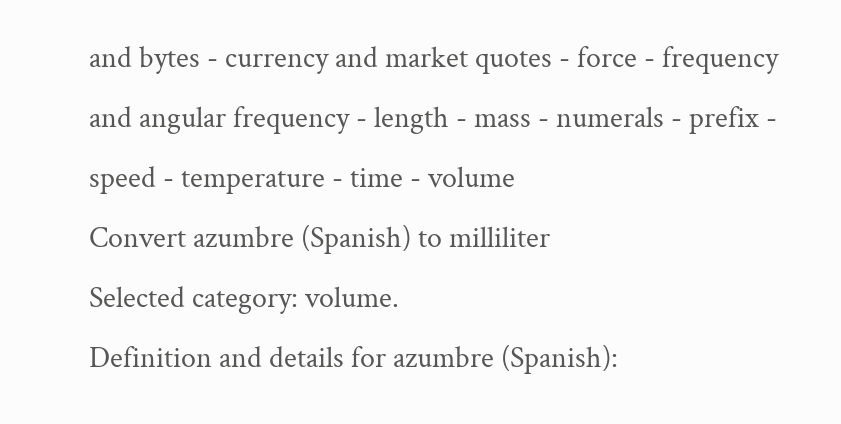and bytes - currency and market quotes - force - frequency and angular frequency - length - mass - numerals - prefix - speed - temperature - time - volume
Convert azumbre (Spanish) to milliliter
Selected category: volume.
Definition and details for azumbre (Spanish):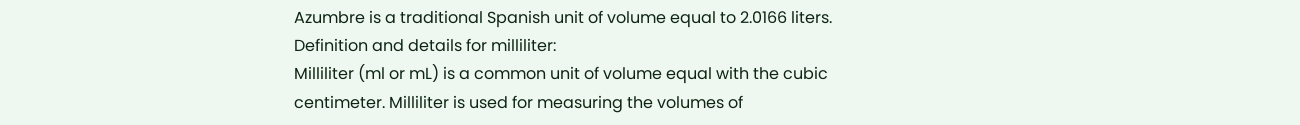Azumbre is a traditional Spanish unit of volume equal to 2.0166 liters.
Definition and details for milliliter:
Milliliter (ml or mL) is a common unit of volume equal with the cubic centimeter. Milliliter is used for measuring the volumes of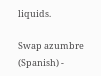liquids.

Swap azumbre (Spanish) -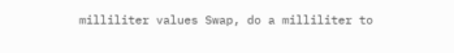milliliter values Swap, do a milliliter to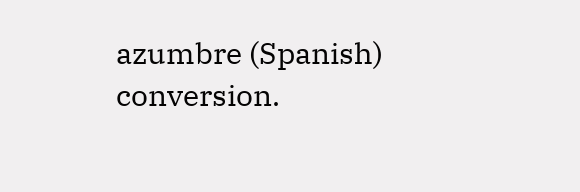azumbre (Spanish) conversion.